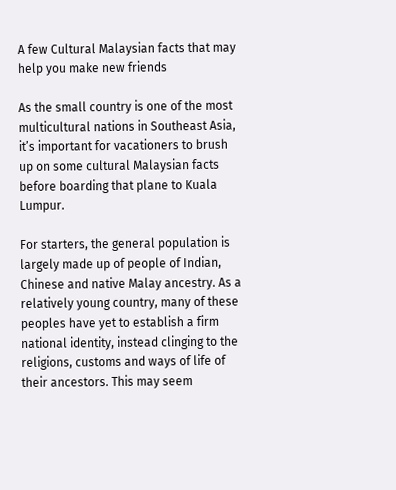A few Cultural Malaysian facts that may help you make new friends

As the small country is one of the most multicultural nations in Southeast Asia, it’s important for vacationers to brush up on some cultural Malaysian facts before boarding that plane to Kuala Lumpur.

For starters, the general population is largely made up of people of Indian, Chinese and native Malay ancestry. As a relatively young country, many of these peoples have yet to establish a firm national identity, instead clinging to the religions, customs and ways of life of their ancestors. This may seem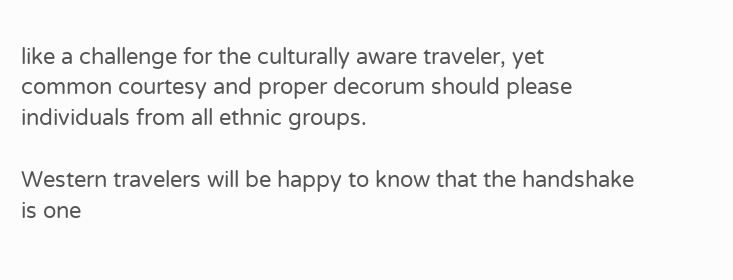like a challenge for the culturally aware traveler, yet common courtesy and proper decorum should please individuals from all ethnic groups.

Western travelers will be happy to know that the handshake is one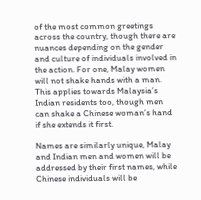of the most common greetings across the country, though there are nuances depending on the gender and culture of individuals involved in the action. For one, Malay women will not shake hands with a man. This applies towards Malaysia’s Indian residents too, though men can shake a Chinese woman’s hand if she extends it first.

Names are similarly unique, Malay and Indian men and women will be addressed by their first names, while Chinese individuals will be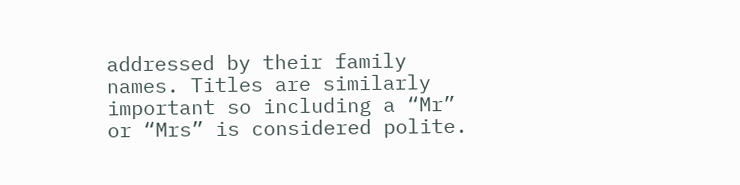addressed by their family names. Titles are similarly important so including a “Mr” or “Mrs” is considered polite.